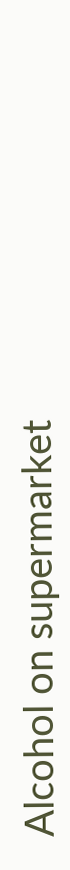Alcohol on supermarket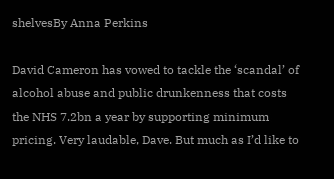shelvesBy Anna Perkins

David Cameron has vowed to tackle the ‘scandal’ of alcohol abuse and public drunkenness that costs the NHS 7.2bn a year by supporting minimum pricing. Very laudable, Dave. But much as I’d like to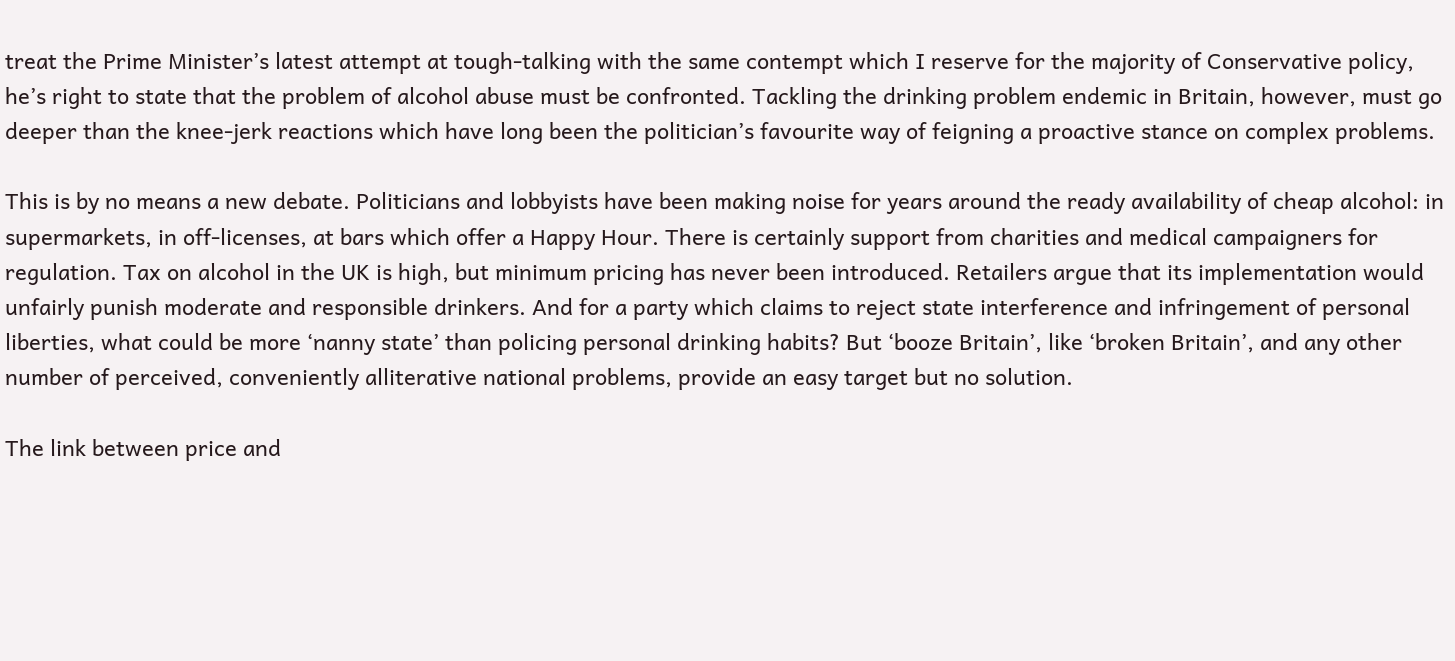treat the Prime Minister’s latest attempt at tough-talking with the same contempt which I reserve for the majority of Conservative policy, he’s right to state that the problem of alcohol abuse must be confronted. Tackling the drinking problem endemic in Britain, however, must go deeper than the knee-jerk reactions which have long been the politician’s favourite way of feigning a proactive stance on complex problems.

This is by no means a new debate. Politicians and lobbyists have been making noise for years around the ready availability of cheap alcohol: in supermarkets, in off-licenses, at bars which offer a Happy Hour. There is certainly support from charities and medical campaigners for regulation. Tax on alcohol in the UK is high, but minimum pricing has never been introduced. Retailers argue that its implementation would unfairly punish moderate and responsible drinkers. And for a party which claims to reject state interference and infringement of personal liberties, what could be more ‘nanny state’ than policing personal drinking habits? But ‘booze Britain’, like ‘broken Britain’, and any other number of perceived, conveniently alliterative national problems, provide an easy target but no solution.

The link between price and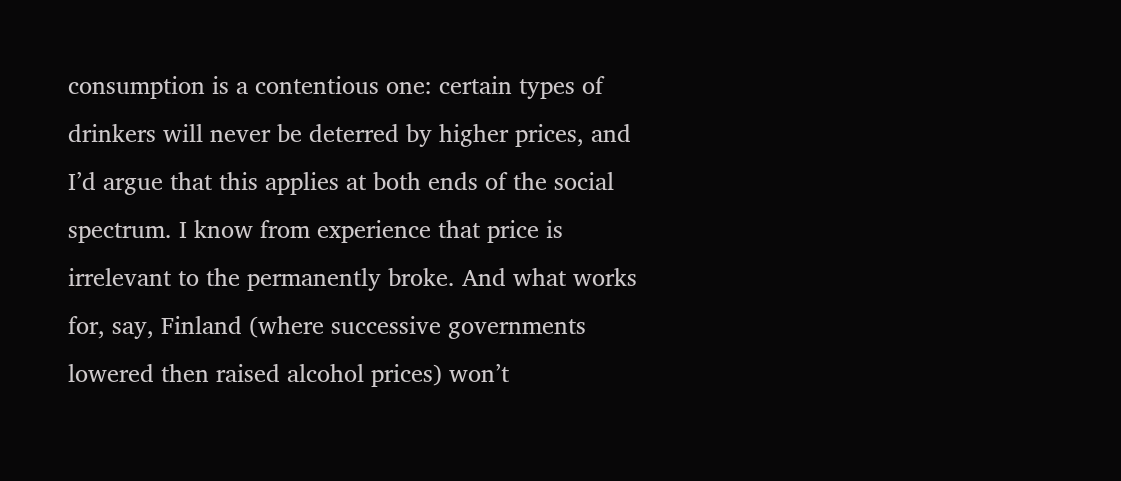consumption is a contentious one: certain types of drinkers will never be deterred by higher prices, and I’d argue that this applies at both ends of the social spectrum. I know from experience that price is irrelevant to the permanently broke. And what works for, say, Finland (where successive governments lowered then raised alcohol prices) won’t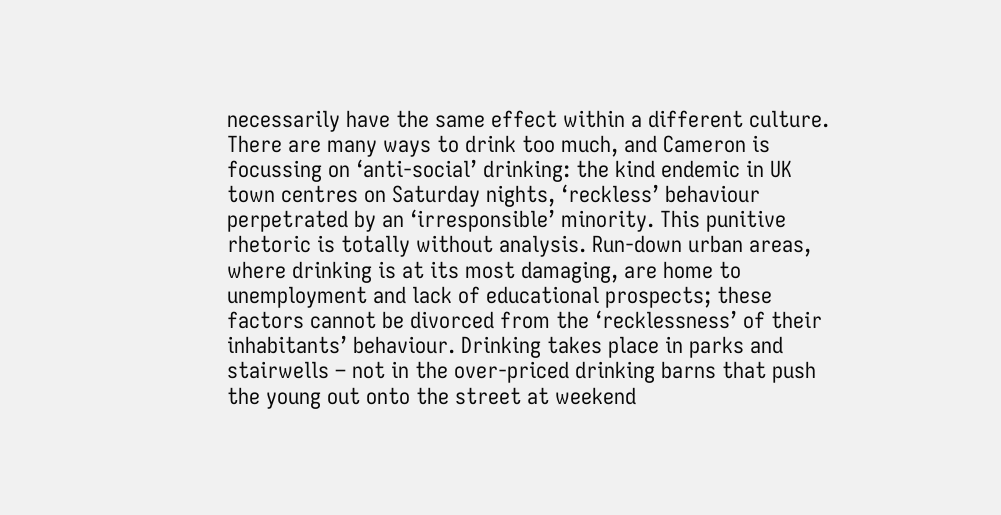necessarily have the same effect within a different culture. There are many ways to drink too much, and Cameron is focussing on ‘anti-social’ drinking: the kind endemic in UK town centres on Saturday nights, ‘reckless’ behaviour perpetrated by an ‘irresponsible’ minority. This punitive rhetoric is totally without analysis. Run-down urban areas, where drinking is at its most damaging, are home to unemployment and lack of educational prospects; these factors cannot be divorced from the ‘recklessness’ of their inhabitants’ behaviour. Drinking takes place in parks and stairwells – not in the over-priced drinking barns that push the young out onto the street at weekend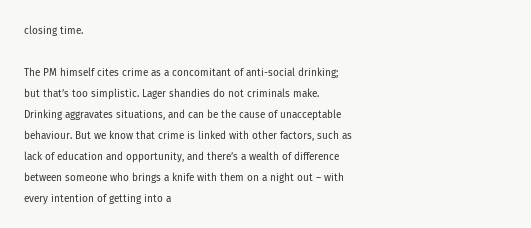closing time.

The PM himself cites crime as a concomitant of anti-social drinking; but that’s too simplistic. Lager shandies do not criminals make. Drinking aggravates situations, and can be the cause of unacceptable behaviour. But we know that crime is linked with other factors, such as lack of education and opportunity, and there’s a wealth of difference between someone who brings a knife with them on a night out – with every intention of getting into a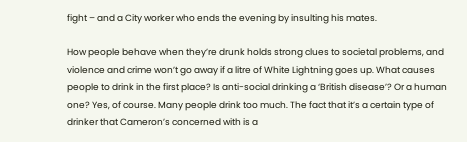fight – and a City worker who ends the evening by insulting his mates.

How people behave when they’re drunk holds strong clues to societal problems, and violence and crime won’t go away if a litre of White Lightning goes up. What causes people to drink in the first place? Is anti-social drinking a ‘British disease’? Or a human one? Yes, of course. Many people drink too much. The fact that it’s a certain type of drinker that Cameron’s concerned with is a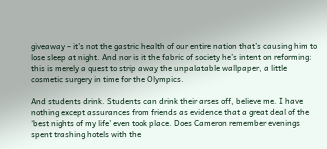giveaway – it’s not the gastric health of our entire nation that’s causing him to lose sleep at night. And nor is it the fabric of society he’s intent on reforming: this is merely a quest to strip away the unpalatable wallpaper, a little cosmetic surgery in time for the Olympics.

And students drink. Students can drink their arses off, believe me. I have nothing except assurances from friends as evidence that a great deal of the ‘best nights of my life’ even took place. Does Cameron remember evenings spent trashing hotels with the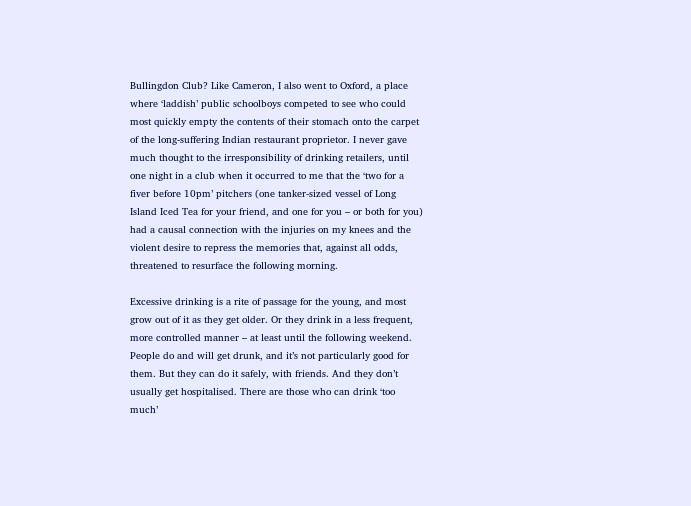Bullingdon Club? Like Cameron, I also went to Oxford, a place where ‘laddish’ public schoolboys competed to see who could most quickly empty the contents of their stomach onto the carpet of the long-suffering Indian restaurant proprietor. I never gave much thought to the irresponsibility of drinking retailers, until one night in a club when it occurred to me that the ‘two for a fiver before 10pm’ pitchers (one tanker-sized vessel of Long Island Iced Tea for your friend, and one for you – or both for you) had a causal connection with the injuries on my knees and the violent desire to repress the memories that, against all odds, threatened to resurface the following morning.

Excessive drinking is a rite of passage for the young, and most grow out of it as they get older. Or they drink in a less frequent, more controlled manner – at least until the following weekend. People do and will get drunk, and it’s not particularly good for them. But they can do it safely, with friends. And they don’t usually get hospitalised. There are those who can drink ‘too much’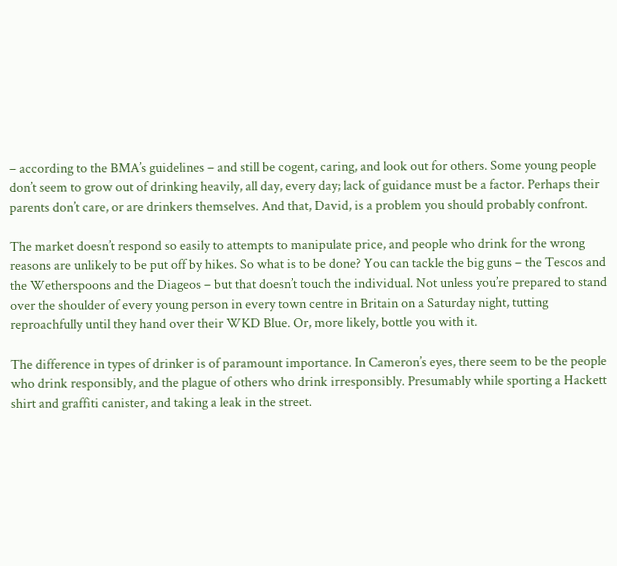– according to the BMA’s guidelines – and still be cogent, caring, and look out for others. Some young people don’t seem to grow out of drinking heavily, all day, every day; lack of guidance must be a factor. Perhaps their parents don’t care, or are drinkers themselves. And that, David, is a problem you should probably confront.

The market doesn’t respond so easily to attempts to manipulate price, and people who drink for the wrong reasons are unlikely to be put off by hikes. So what is to be done? You can tackle the big guns – the Tescos and the Wetherspoons and the Diageos – but that doesn’t touch the individual. Not unless you’re prepared to stand over the shoulder of every young person in every town centre in Britain on a Saturday night, tutting reproachfully until they hand over their WKD Blue. Or, more likely, bottle you with it.

The difference in types of drinker is of paramount importance. In Cameron’s eyes, there seem to be the people who drink responsibly, and the plague of others who drink irresponsibly. Presumably while sporting a Hackett shirt and graffiti canister, and taking a leak in the street.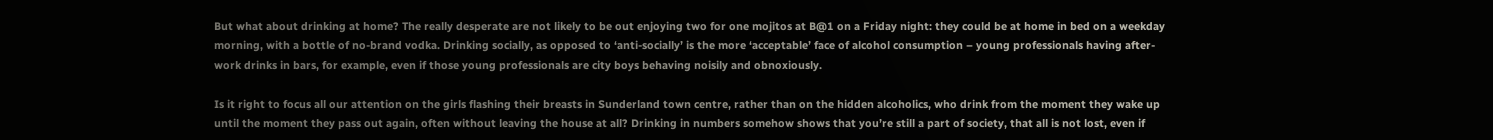But what about drinking at home? The really desperate are not likely to be out enjoying two for one mojitos at B@1 on a Friday night: they could be at home in bed on a weekday morning, with a bottle of no-brand vodka. Drinking socially, as opposed to ‘anti-socially’ is the more ‘acceptable’ face of alcohol consumption – young professionals having after-work drinks in bars, for example, even if those young professionals are city boys behaving noisily and obnoxiously.

Is it right to focus all our attention on the girls flashing their breasts in Sunderland town centre, rather than on the hidden alcoholics, who drink from the moment they wake up until the moment they pass out again, often without leaving the house at all? Drinking in numbers somehow shows that you’re still a part of society, that all is not lost, even if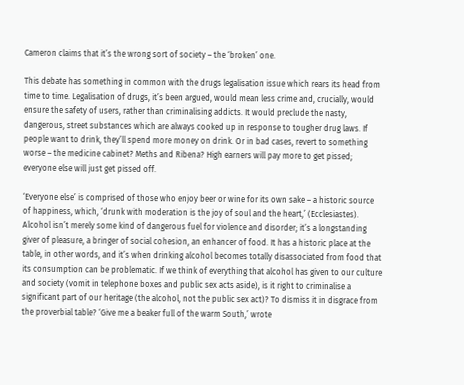Cameron claims that it’s the wrong sort of society – the ‘broken’ one.

This debate has something in common with the drugs legalisation issue which rears its head from time to time. Legalisation of drugs, it’s been argued, would mean less crime and, crucially, would ensure the safety of users, rather than criminalising addicts. It would preclude the nasty, dangerous, street substances which are always cooked up in response to tougher drug laws. If people want to drink, they’ll spend more money on drink. Or in bad cases, revert to something worse – the medicine cabinet? Meths and Ribena? High earners will pay more to get pissed; everyone else will just get pissed off.

‘Everyone else’ is comprised of those who enjoy beer or wine for its own sake – a historic source of happiness, which, ‘drunk with moderation is the joy of soul and the heart,’ (Ecclesiastes). Alcohol isn’t merely some kind of dangerous fuel for violence and disorder; it’s a longstanding giver of pleasure, a bringer of social cohesion, an enhancer of food. It has a historic place at the table, in other words, and it’s when drinking alcohol becomes totally disassociated from food that its consumption can be problematic. If we think of everything that alcohol has given to our culture and society (vomit in telephone boxes and public sex acts aside), is it right to criminalise a significant part of our heritage (the alcohol, not the public sex act)? To dismiss it in disgrace from the proverbial table? ‘Give me a beaker full of the warm South,’ wrote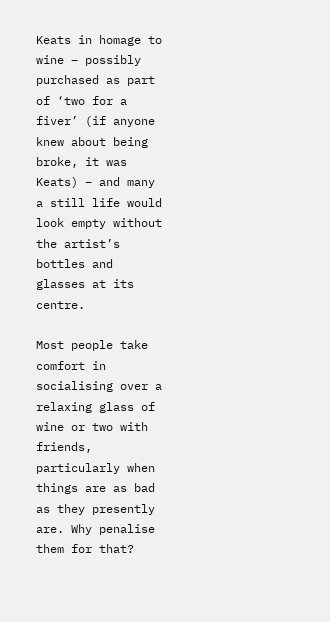Keats in homage to wine – possibly purchased as part of ‘two for a fiver’ (if anyone knew about being broke, it was Keats) – and many a still life would look empty without the artist’s bottles and glasses at its centre.

Most people take comfort in socialising over a relaxing glass of wine or two with friends, particularly when things are as bad as they presently are. Why penalise them for that?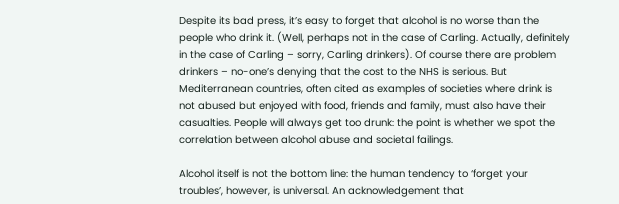Despite its bad press, it’s easy to forget that alcohol is no worse than the people who drink it. (Well, perhaps not in the case of Carling. Actually, definitely in the case of Carling – sorry, Carling drinkers). Of course there are problem drinkers – no-one’s denying that the cost to the NHS is serious. But Mediterranean countries, often cited as examples of societies where drink is not abused but enjoyed with food, friends and family, must also have their casualties. People will always get too drunk: the point is whether we spot the correlation between alcohol abuse and societal failings.

Alcohol itself is not the bottom line: the human tendency to ‘forget your troubles’, however, is universal. An acknowledgement that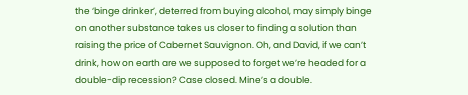the ‘binge drinker’, deterred from buying alcohol, may simply binge on another substance takes us closer to finding a solution than raising the price of Cabernet Sauvignon. Oh, and David, if we can’t drink, how on earth are we supposed to forget we’re headed for a double-dip recession? Case closed. Mine’s a double.